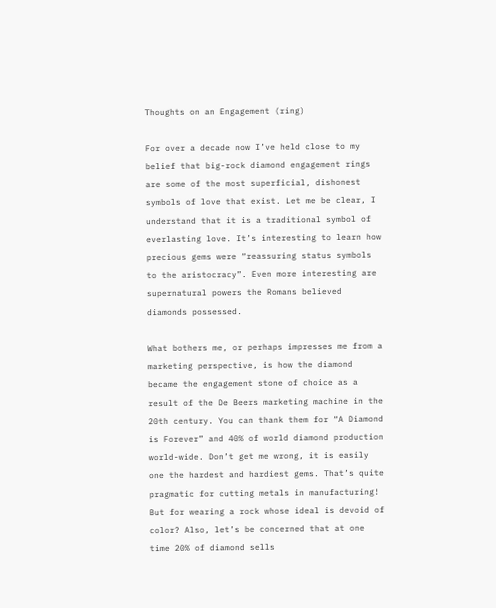Thoughts on an Engagement (ring)

For over a decade now I’ve held close to my belief that big-rock diamond engagement rings are some of the most superficial, dishonest symbols of love that exist. Let me be clear, I understand that it is a traditional symbol of everlasting love. It’s interesting to learn how precious gems were “reassuring status symbols to the aristocracy”. Even more interesting are supernatural powers the Romans believed diamonds possessed.

What bothers me, or perhaps impresses me from a marketing perspective, is how the diamond became the engagement stone of choice as a result of the De Beers marketing machine in the 20th century. You can thank them for “A Diamond is Forever” and 40% of world diamond production world-wide. Don’t get me wrong, it is easily one the hardest and hardiest gems. That’s quite pragmatic for cutting metals in manufacturing! But for wearing a rock whose ideal is devoid of color? Also, let’s be concerned that at one time 20% of diamond sells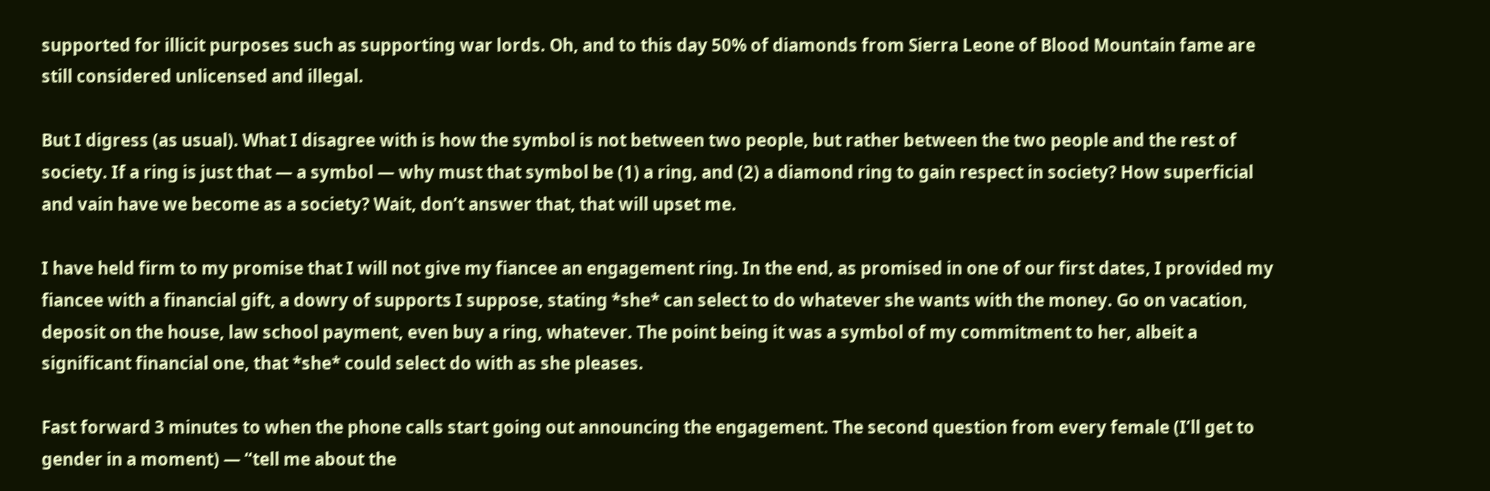supported for illicit purposes such as supporting war lords. Oh, and to this day 50% of diamonds from Sierra Leone of Blood Mountain fame are still considered unlicensed and illegal.

But I digress (as usual). What I disagree with is how the symbol is not between two people, but rather between the two people and the rest of society. If a ring is just that — a symbol — why must that symbol be (1) a ring, and (2) a diamond ring to gain respect in society? How superficial and vain have we become as a society? Wait, don’t answer that, that will upset me.

I have held firm to my promise that I will not give my fiancee an engagement ring. In the end, as promised in one of our first dates, I provided my fiancee with a financial gift, a dowry of supports I suppose, stating *she* can select to do whatever she wants with the money. Go on vacation, deposit on the house, law school payment, even buy a ring, whatever. The point being it was a symbol of my commitment to her, albeit a significant financial one, that *she* could select do with as she pleases.

Fast forward 3 minutes to when the phone calls start going out announcing the engagement. The second question from every female (I’ll get to gender in a moment) — “tell me about the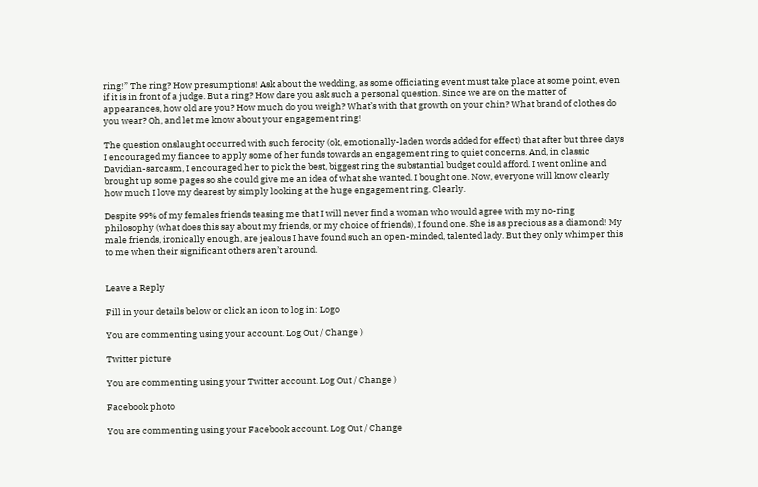ring!” The ring? How presumptions! Ask about the wedding, as some officiating event must take place at some point, even if it is in front of a judge. But a ring? How dare you ask such a personal question. Since we are on the matter of appearances, how old are you? How much do you weigh? What’s with that growth on your chin? What brand of clothes do you wear? Oh, and let me know about your engagement ring!

The question onslaught occurred with such ferocity (ok, emotionally-laden words added for effect) that after but three days I encouraged my fiancee to apply some of her funds towards an engagement ring to quiet concerns. And, in classic Davidian-sarcasm, I encouraged her to pick the best, biggest ring the substantial budget could afford. I went online and brought up some pages so she could give me an idea of what she wanted. I bought one. Now, everyone will know clearly how much I love my dearest by simply looking at the huge engagement ring. Clearly.

Despite 99% of my females friends teasing me that I will never find a woman who would agree with my no-ring philosophy (what does this say about my friends, or my choice of friends), I found one. She is as precious as a diamond! My male friends, ironically enough, are jealous I have found such an open-minded, talented lady. But they only whimper this to me when their significant others aren’t around.


Leave a Reply

Fill in your details below or click an icon to log in: Logo

You are commenting using your account. Log Out / Change )

Twitter picture

You are commenting using your Twitter account. Log Out / Change )

Facebook photo

You are commenting using your Facebook account. Log Out / Change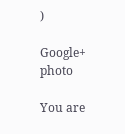)

Google+ photo

You are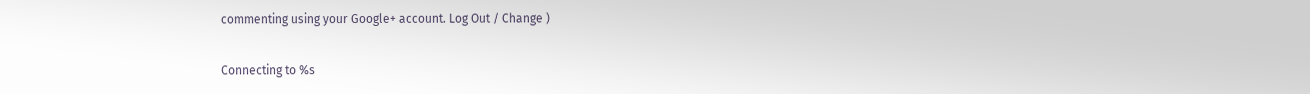commenting using your Google+ account. Log Out / Change )

Connecting to %s